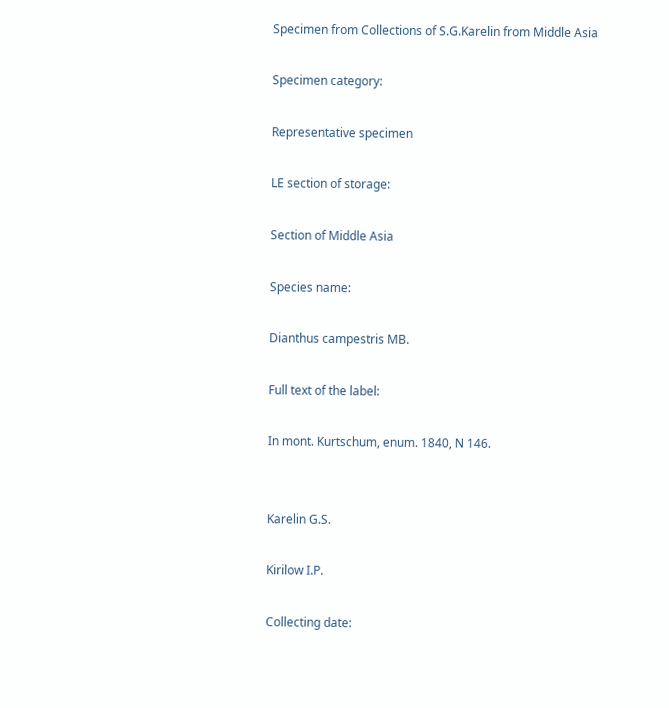Specimen from Collections of S.G.Karelin from Middle Asia

Specimen category:

Representative specimen

LE section of storage:

Section of Middle Asia

Species name:

Dianthus campestris MB.

Full text of the label:

In mont. Kurtschum, enum. 1840, N 146.


Karelin G.S.

Kirilow I.P.

Collecting date: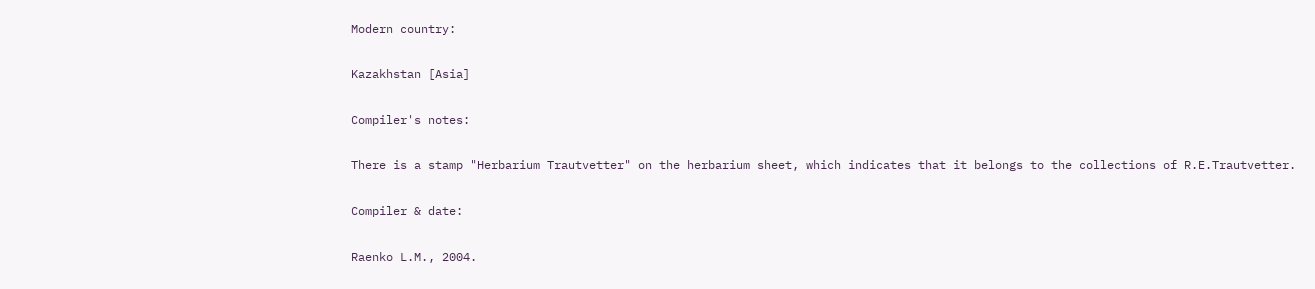Modern country:

Kazakhstan [Asia]

Compiler's notes:

There is a stamp "Herbarium Trautvetter" on the herbarium sheet, which indicates that it belongs to the collections of R.E.Trautvetter.

Compiler & date:

Raenko L.M., 2004.